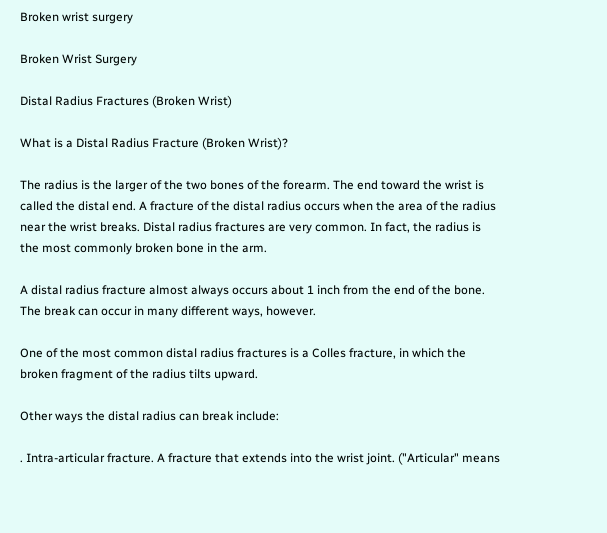Broken wrist surgery

Broken Wrist Surgery

Distal Radius Fractures (Broken Wrist)

What is a Distal Radius Fracture (Broken Wrist)?

The radius is the larger of the two bones of the forearm. The end toward the wrist is called the distal end. A fracture of the distal radius occurs when the area of the radius near the wrist breaks. Distal radius fractures are very common. In fact, the radius is the most commonly broken bone in the arm.

A distal radius fracture almost always occurs about 1 inch from the end of the bone. The break can occur in many different ways, however.

One of the most common distal radius fractures is a Colles fracture, in which the broken fragment of the radius tilts upward.

Other ways the distal radius can break include:

. Intra-articular fracture. A fracture that extends into the wrist joint. ("Articular" means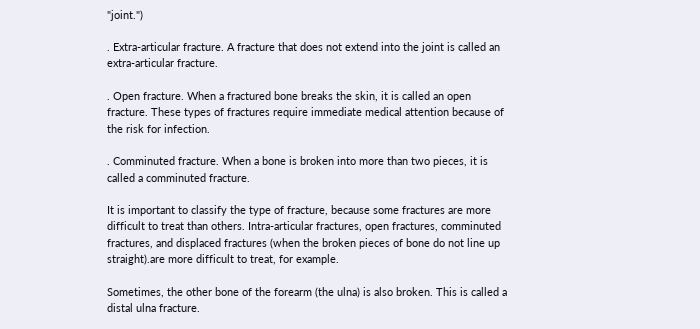"joint.")

. Extra-articular fracture. A fracture that does not extend into the joint is called an extra-articular fracture.

. Open fracture. When a fractured bone breaks the skin, it is called an open fracture. These types of fractures require immediate medical attention because of the risk for infection.

. Comminuted fracture. When a bone is broken into more than two pieces, it is called a comminuted fracture.

It is important to classify the type of fracture, because some fractures are more difficult to treat than others. Intra-articular fractures, open fractures, comminuted fractures, and displaced fractures (when the broken pieces of bone do not line up straight).are more difficult to treat, for example.

Sometimes, the other bone of the forearm (the ulna) is also broken. This is called a distal ulna fracture.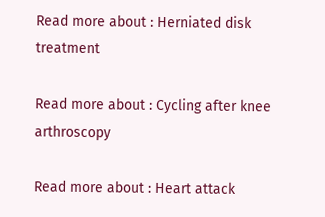Read more about : Herniated disk treatment

Read more about : Cycling after knee arthroscopy

Read more about : Heart attack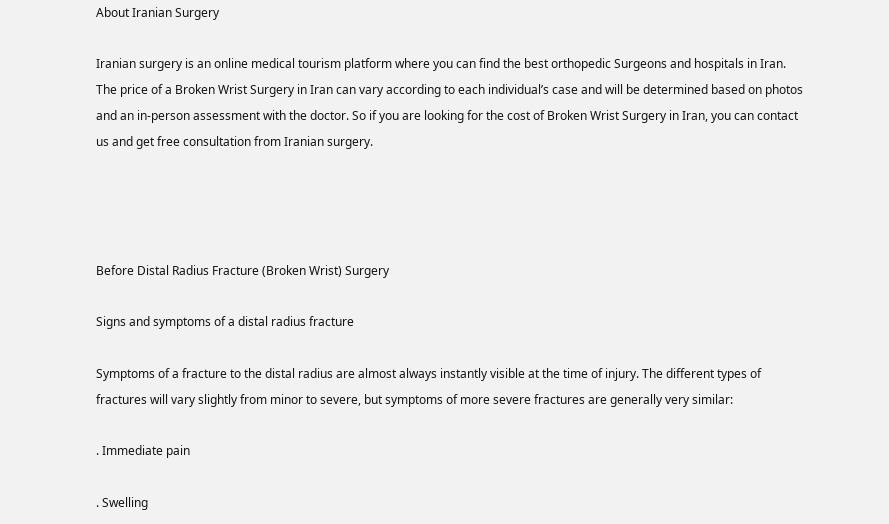About Iranian Surgery

Iranian surgery is an online medical tourism platform where you can find the best orthopedic Surgeons and hospitals in Iran. The price of a Broken Wrist Surgery in Iran can vary according to each individual’s case and will be determined based on photos and an in-person assessment with the doctor. So if you are looking for the cost of Broken Wrist Surgery in Iran, you can contact us and get free consultation from Iranian surgery.




Before Distal Radius Fracture (Broken Wrist) Surgery

Signs and symptoms of a distal radius fracture

Symptoms of a fracture to the distal radius are almost always instantly visible at the time of injury. The different types of fractures will vary slightly from minor to severe, but symptoms of more severe fractures are generally very similar:

. Immediate pain

. Swelling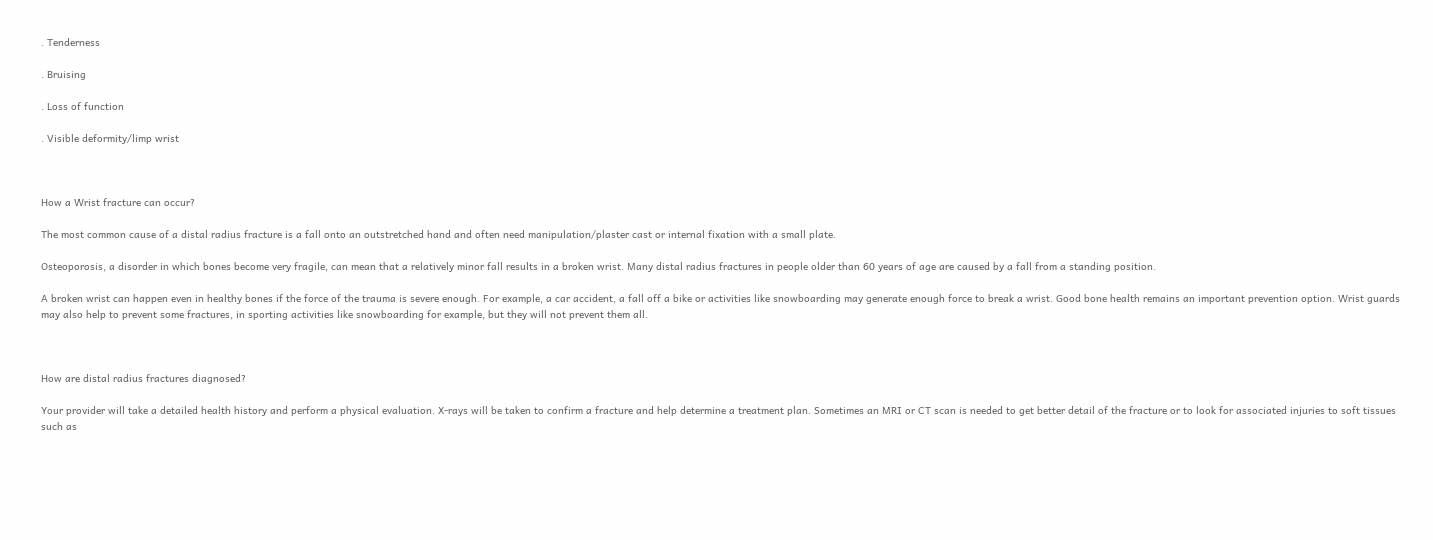. Tenderness

. Bruising

. Loss of function

. Visible deformity/limp wrist



How a Wrist fracture can occur?

The most common cause of a distal radius fracture is a fall onto an outstretched hand and often need manipulation/plaster cast or internal fixation with a small plate.

Osteoporosis, a disorder in which bones become very fragile, can mean that a relatively minor fall results in a broken wrist. Many distal radius fractures in people older than 60 years of age are caused by a fall from a standing position.

A broken wrist can happen even in healthy bones if the force of the trauma is severe enough. For example, a car accident, a fall off a bike or activities like snowboarding may generate enough force to break a wrist. Good bone health remains an important prevention option. Wrist guards may also help to prevent some fractures, in sporting activities like snowboarding for example, but they will not prevent them all.



How are distal radius fractures diagnosed?

Your provider will take a detailed health history and perform a physical evaluation. X-rays will be taken to confirm a fracture and help determine a treatment plan. Sometimes an MRI or CT scan is needed to get better detail of the fracture or to look for associated injuries to soft tissues such as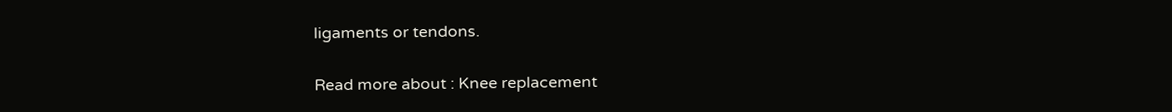ligaments or tendons.


Read more about : Knee replacement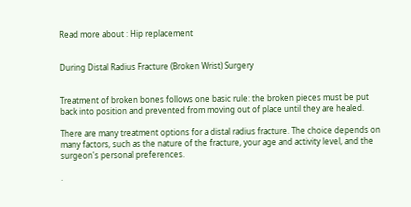Read more about : Hip replacement


During Distal Radius Fracture (Broken Wrist) Surgery


Treatment of broken bones follows one basic rule: the broken pieces must be put back into position and prevented from moving out of place until they are healed.

There are many treatment options for a distal radius fracture. The choice depends on many factors, such as the nature of the fracture, your age and activity level, and the surgeon's personal preferences.

.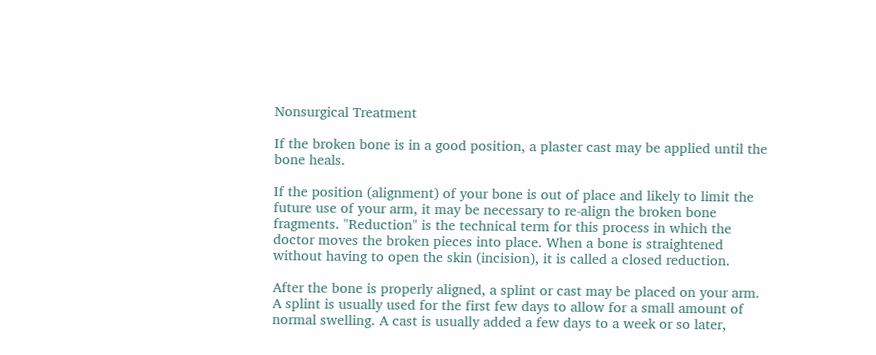Nonsurgical Treatment

If the broken bone is in a good position, a plaster cast may be applied until the bone heals.

If the position (alignment) of your bone is out of place and likely to limit the future use of your arm, it may be necessary to re-align the broken bone fragments. "Reduction" is the technical term for this process in which the doctor moves the broken pieces into place. When a bone is straightened without having to open the skin (incision), it is called a closed reduction.

After the bone is properly aligned, a splint or cast may be placed on your arm. A splint is usually used for the first few days to allow for a small amount of normal swelling. A cast is usually added a few days to a week or so later,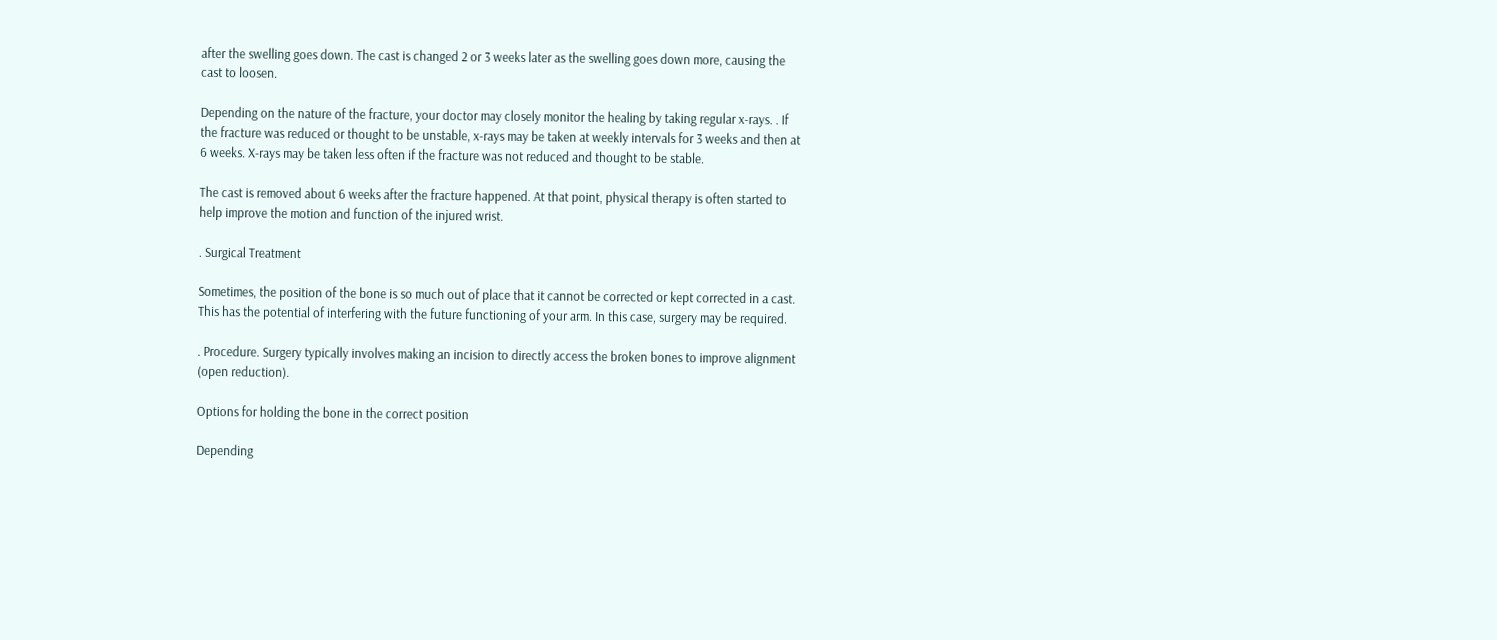after the swelling goes down. The cast is changed 2 or 3 weeks later as the swelling goes down more, causing the cast to loosen.

Depending on the nature of the fracture, your doctor may closely monitor the healing by taking regular x-rays. . If the fracture was reduced or thought to be unstable, x-rays may be taken at weekly intervals for 3 weeks and then at 6 weeks. X-rays may be taken less often if the fracture was not reduced and thought to be stable.

The cast is removed about 6 weeks after the fracture happened. At that point, physical therapy is often started to help improve the motion and function of the injured wrist.

. Surgical Treatment

Sometimes, the position of the bone is so much out of place that it cannot be corrected or kept corrected in a cast. This has the potential of interfering with the future functioning of your arm. In this case, surgery may be required.

. Procedure. Surgery typically involves making an incision to directly access the broken bones to improve alignment (open reduction).

Options for holding the bone in the correct position

Depending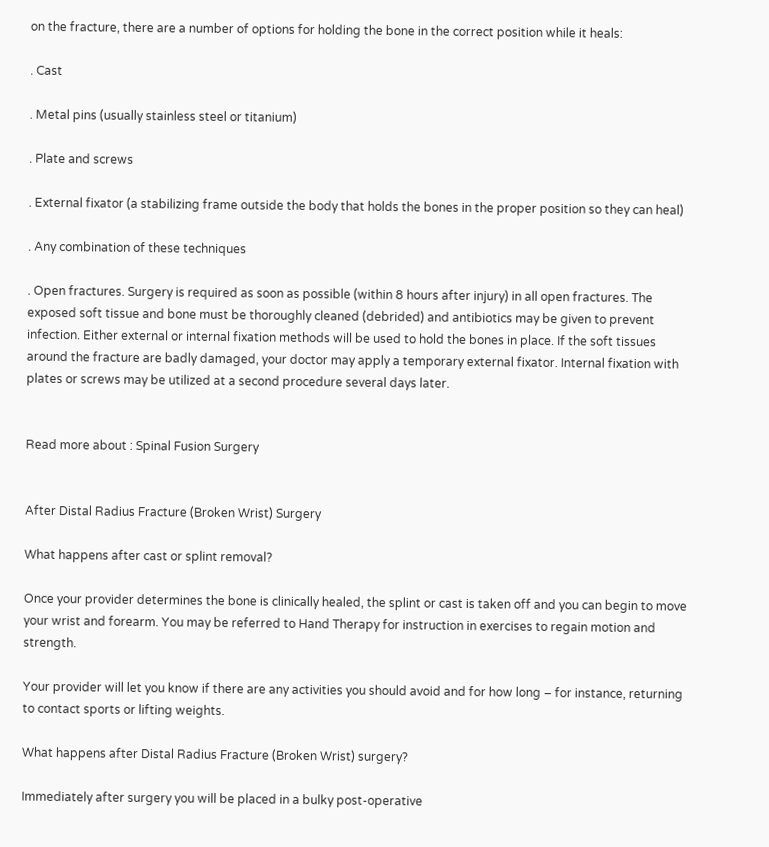on the fracture, there are a number of options for holding the bone in the correct position while it heals:

. Cast

. Metal pins (usually stainless steel or titanium)

. Plate and screws

. External fixator (a stabilizing frame outside the body that holds the bones in the proper position so they can heal)

. Any combination of these techniques

. Open fractures. Surgery is required as soon as possible (within 8 hours after injury) in all open fractures. The exposed soft tissue and bone must be thoroughly cleaned (debrided) and antibiotics may be given to prevent infection. Either external or internal fixation methods will be used to hold the bones in place. If the soft tissues around the fracture are badly damaged, your doctor may apply a temporary external fixator. Internal fixation with plates or screws may be utilized at a second procedure several days later.


Read more about : Spinal Fusion Surgery


After Distal Radius Fracture (Broken Wrist) Surgery

What happens after cast or splint removal?

Once your provider determines the bone is clinically healed, the splint or cast is taken off and you can begin to move your wrist and forearm. You may be referred to Hand Therapy for instruction in exercises to regain motion and strength.

Your provider will let you know if there are any activities you should avoid and for how long – for instance, returning to contact sports or lifting weights.

What happens after Distal Radius Fracture (Broken Wrist) surgery?

Immediately after surgery you will be placed in a bulky post-operative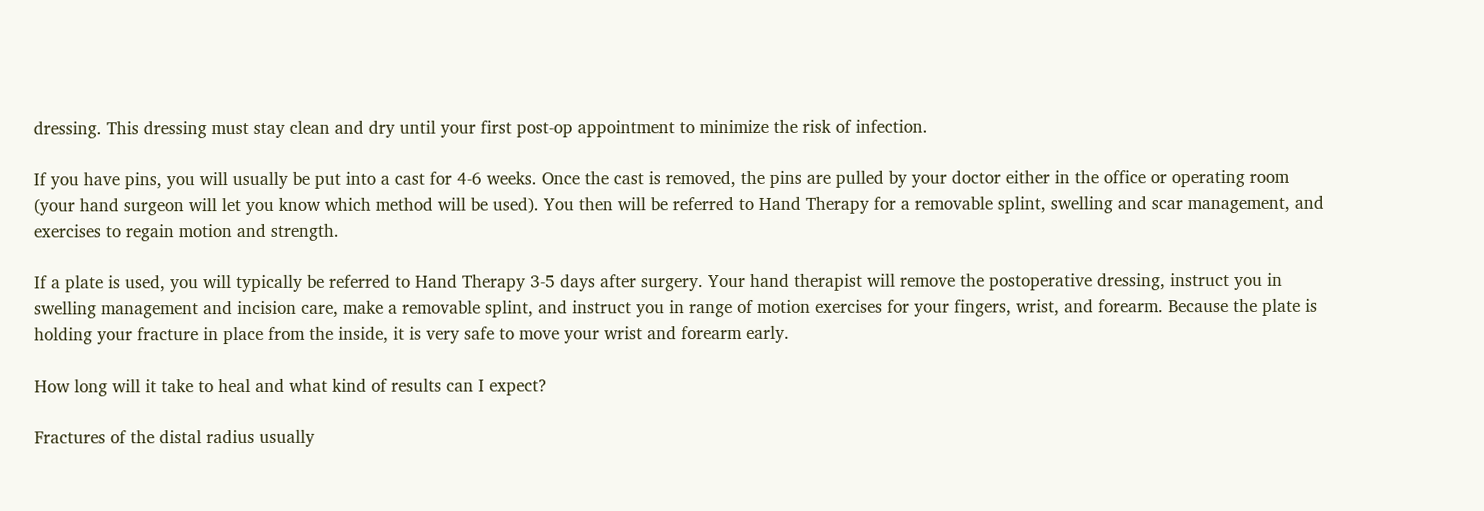dressing. This dressing must stay clean and dry until your first post-op appointment to minimize the risk of infection.

If you have pins, you will usually be put into a cast for 4-6 weeks. Once the cast is removed, the pins are pulled by your doctor either in the office or operating room (your hand surgeon will let you know which method will be used). You then will be referred to Hand Therapy for a removable splint, swelling and scar management, and exercises to regain motion and strength.

If a plate is used, you will typically be referred to Hand Therapy 3-5 days after surgery. Your hand therapist will remove the postoperative dressing, instruct you in swelling management and incision care, make a removable splint, and instruct you in range of motion exercises for your fingers, wrist, and forearm. Because the plate is holding your fracture in place from the inside, it is very safe to move your wrist and forearm early.

How long will it take to heal and what kind of results can I expect?

Fractures of the distal radius usually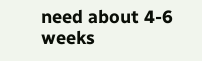need about 4-6 weeks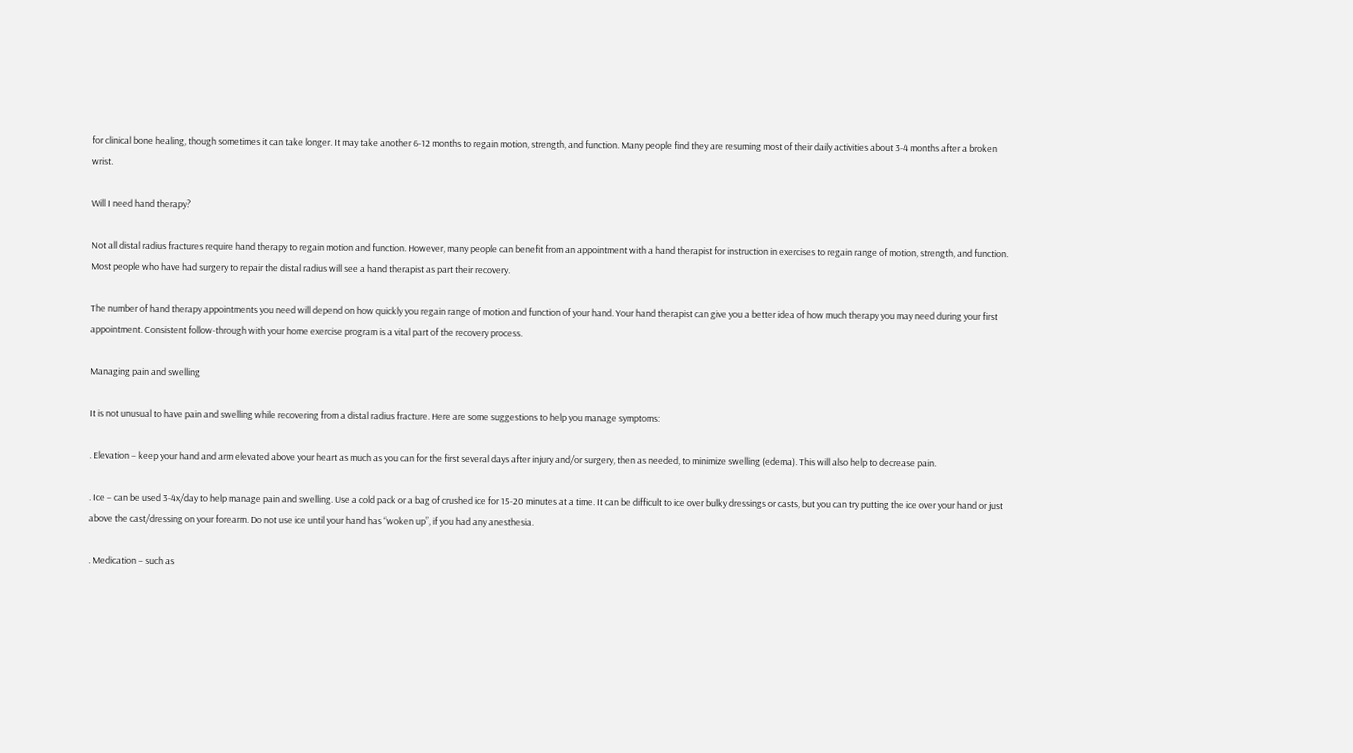for clinical bone healing, though sometimes it can take longer. It may take another 6-12 months to regain motion, strength, and function. Many people find they are resuming most of their daily activities about 3-4 months after a broken wrist.

Will I need hand therapy?

Not all distal radius fractures require hand therapy to regain motion and function. However, many people can benefit from an appointment with a hand therapist for instruction in exercises to regain range of motion, strength, and function. Most people who have had surgery to repair the distal radius will see a hand therapist as part their recovery.

The number of hand therapy appointments you need will depend on how quickly you regain range of motion and function of your hand. Your hand therapist can give you a better idea of how much therapy you may need during your first appointment. Consistent follow-through with your home exercise program is a vital part of the recovery process.

Managing pain and swelling

It is not unusual to have pain and swelling while recovering from a distal radius fracture. Here are some suggestions to help you manage symptoms:

. Elevation – keep your hand and arm elevated above your heart as much as you can for the first several days after injury and/or surgery, then as needed, to minimize swelling (edema). This will also help to decrease pain.

. Ice – can be used 3-4x/day to help manage pain and swelling. Use a cold pack or a bag of crushed ice for 15-20 minutes at a time. It can be difficult to ice over bulky dressings or casts, but you can try putting the ice over your hand or just above the cast/dressing on your forearm. Do not use ice until your hand has “woken up”, if you had any anesthesia.

. Medication – such as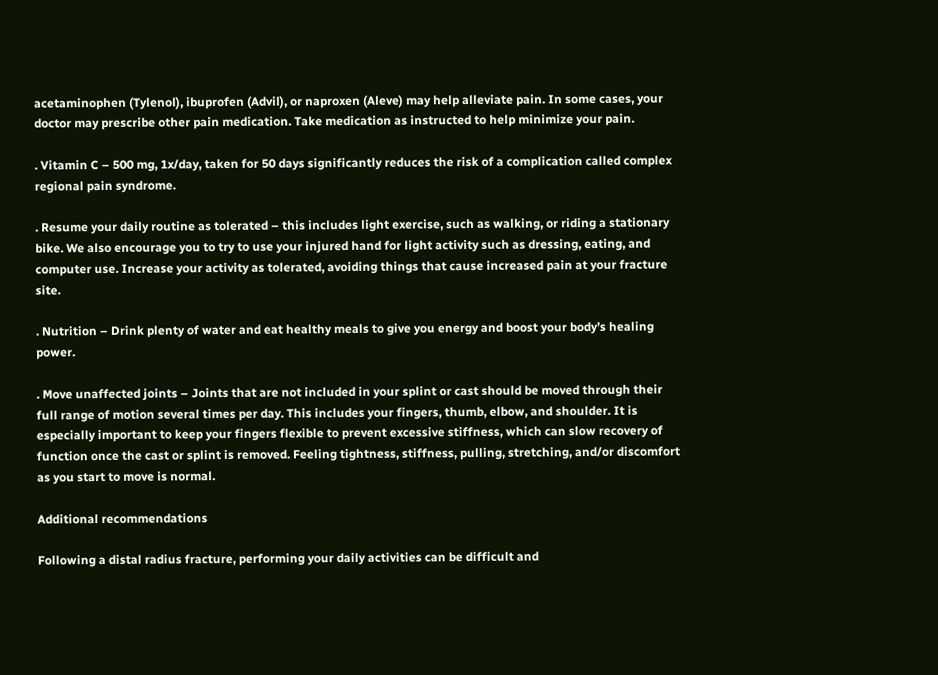acetaminophen (Tylenol), ibuprofen (Advil), or naproxen (Aleve) may help alleviate pain. In some cases, your doctor may prescribe other pain medication. Take medication as instructed to help minimize your pain.

. Vitamin C – 500 mg, 1x/day, taken for 50 days significantly reduces the risk of a complication called complex regional pain syndrome.

. Resume your daily routine as tolerated – this includes light exercise, such as walking, or riding a stationary bike. We also encourage you to try to use your injured hand for light activity such as dressing, eating, and computer use. Increase your activity as tolerated, avoiding things that cause increased pain at your fracture site.

. Nutrition – Drink plenty of water and eat healthy meals to give you energy and boost your body’s healing power.

. Move unaffected joints – Joints that are not included in your splint or cast should be moved through their full range of motion several times per day. This includes your fingers, thumb, elbow, and shoulder. It is especially important to keep your fingers flexible to prevent excessive stiffness, which can slow recovery of function once the cast or splint is removed. Feeling tightness, stiffness, pulling, stretching, and/or discomfort as you start to move is normal.

Additional recommendations

Following a distal radius fracture, performing your daily activities can be difficult and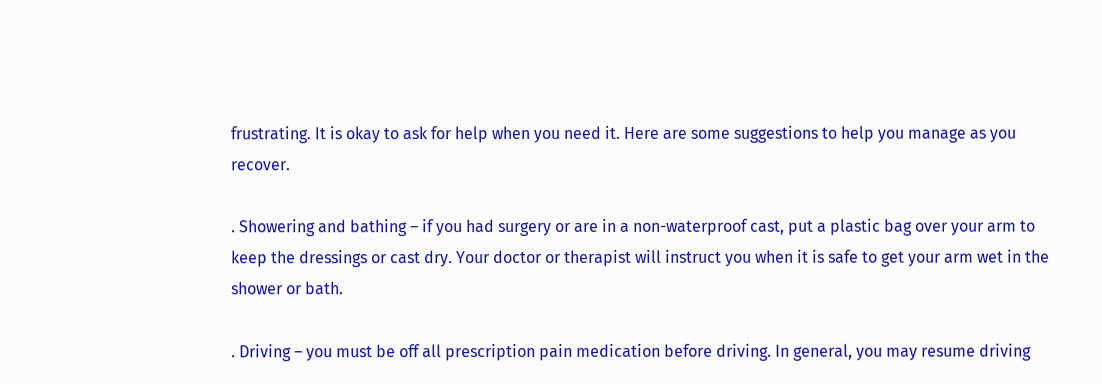frustrating. It is okay to ask for help when you need it. Here are some suggestions to help you manage as you recover.

. Showering and bathing – if you had surgery or are in a non-waterproof cast, put a plastic bag over your arm to keep the dressings or cast dry. Your doctor or therapist will instruct you when it is safe to get your arm wet in the shower or bath.

. Driving – you must be off all prescription pain medication before driving. In general, you may resume driving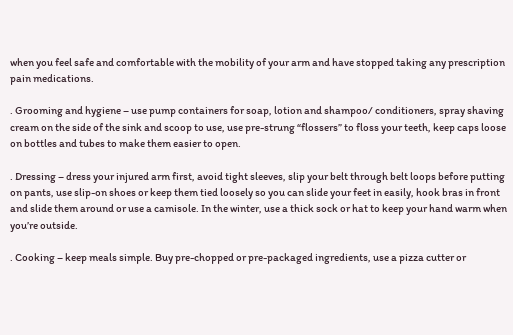when you feel safe and comfortable with the mobility of your arm and have stopped taking any prescription pain medications.

. Grooming and hygiene – use pump containers for soap, lotion and shampoo/ conditioners, spray shaving cream on the side of the sink and scoop to use, use pre-strung “flossers” to floss your teeth, keep caps loose on bottles and tubes to make them easier to open.

. Dressing – dress your injured arm first, avoid tight sleeves, slip your belt through belt loops before putting on pants, use slip-on shoes or keep them tied loosely so you can slide your feet in easily, hook bras in front and slide them around or use a camisole. In the winter, use a thick sock or hat to keep your hand warm when you’re outside.

. Cooking – keep meals simple. Buy pre-chopped or pre-packaged ingredients, use a pizza cutter or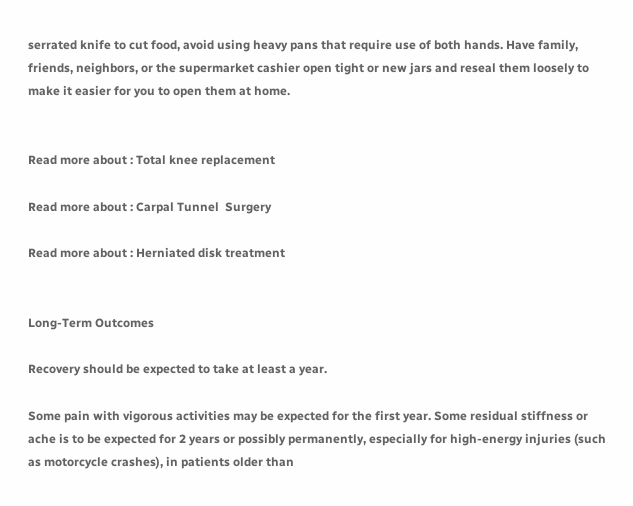serrated knife to cut food, avoid using heavy pans that require use of both hands. Have family, friends, neighbors, or the supermarket cashier open tight or new jars and reseal them loosely to make it easier for you to open them at home.


Read more about : Total knee replacement

Read more about : Carpal Tunnel  Surgery

Read more about : Herniated disk treatment


Long-Term Outcomes

Recovery should be expected to take at least a year.

Some pain with vigorous activities may be expected for the first year. Some residual stiffness or ache is to be expected for 2 years or possibly permanently, especially for high-energy injuries (such as motorcycle crashes), in patients older than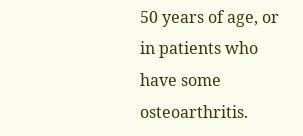50 years of age, or in patients who have some osteoarthritis.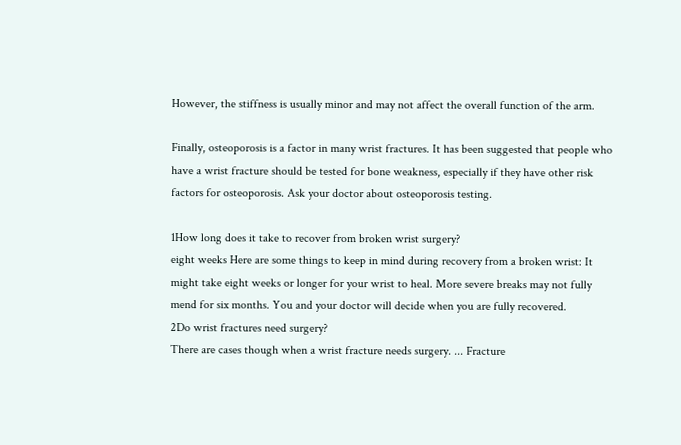However, the stiffness is usually minor and may not affect the overall function of the arm.

Finally, osteoporosis is a factor in many wrist fractures. It has been suggested that people who have a wrist fracture should be tested for bone weakness, especially if they have other risk factors for osteoporosis. Ask your doctor about osteoporosis testing.

1How long does it take to recover from broken wrist surgery?
eight weeks Here are some things to keep in mind during recovery from a broken wrist: It might take eight weeks or longer for your wrist to heal. More severe breaks may not fully mend for six months. You and your doctor will decide when you are fully recovered.
2Do wrist fractures need surgery?
There are cases though when a wrist fracture needs surgery. ... Fracture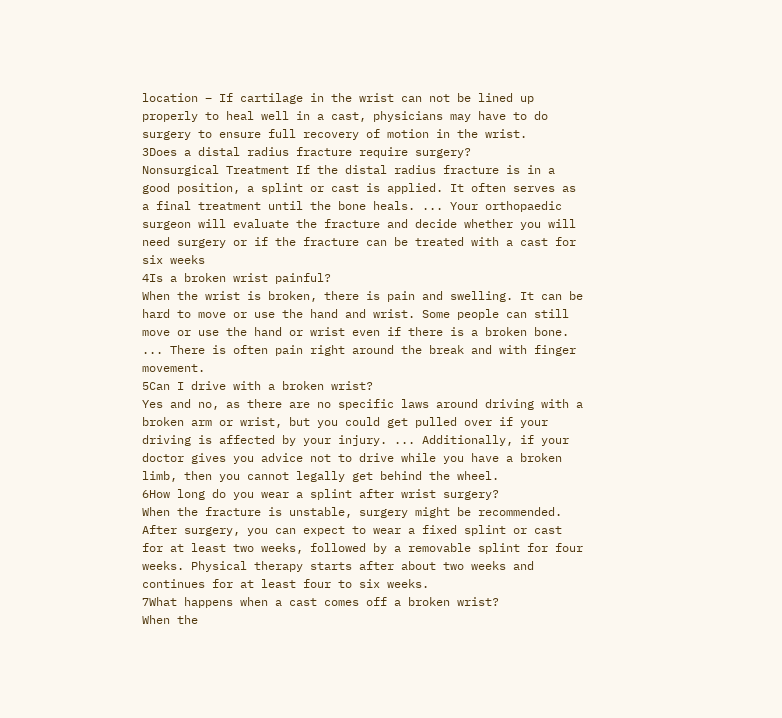location – If cartilage in the wrist can not be lined up properly to heal well in a cast, physicians may have to do surgery to ensure full recovery of motion in the wrist.
3Does a distal radius fracture require surgery?
Nonsurgical Treatment If the distal radius fracture is in a good position, a splint or cast is applied. It often serves as a final treatment until the bone heals. ... Your orthopaedic surgeon will evaluate the fracture and decide whether you will need surgery or if the fracture can be treated with a cast for six weeks
4Is a broken wrist painful?
When the wrist is broken, there is pain and swelling. It can be hard to move or use the hand and wrist. Some people can still move or use the hand or wrist even if there is a broken bone. ... There is often pain right around the break and with finger movement.
5Can I drive with a broken wrist?
Yes and no, as there are no specific laws around driving with a broken arm or wrist, but you could get pulled over if your driving is affected by your injury. ... Additionally, if your doctor gives you advice not to drive while you have a broken limb, then you cannot legally get behind the wheel.
6How long do you wear a splint after wrist surgery?
When the fracture is unstable, surgery might be recommended. After surgery, you can expect to wear a fixed splint or cast for at least two weeks, followed by a removable splint for four weeks. Physical therapy starts after about two weeks and continues for at least four to six weeks.
7What happens when a cast comes off a broken wrist?
When the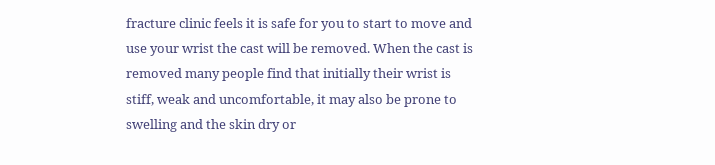fracture clinic feels it is safe for you to start to move and use your wrist the cast will be removed. When the cast is removed many people find that initially their wrist is stiff, weak and uncomfortable, it may also be prone to swelling and the skin dry or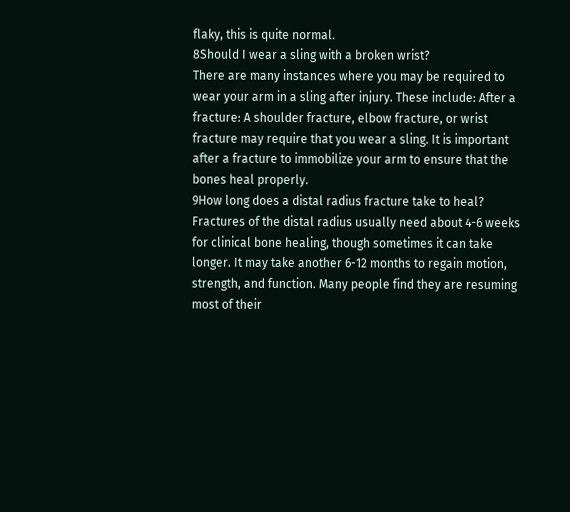flaky, this is quite normal.
8Should I wear a sling with a broken wrist?
There are many instances where you may be required to wear your arm in a sling after injury. These include: After a fracture: A shoulder fracture, elbow fracture, or wrist fracture may require that you wear a sling. It is important after a fracture to immobilize your arm to ensure that the bones heal properly.
9How long does a distal radius fracture take to heal?
Fractures of the distal radius usually need about 4-6 weeks for clinical bone healing, though sometimes it can take longer. It may take another 6-12 months to regain motion, strength, and function. Many people find they are resuming most of their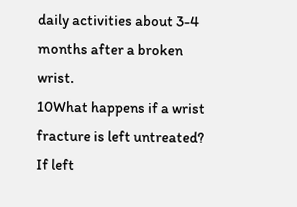daily activities about 3-4 months after a broken wrist.
10What happens if a wrist fracture is left untreated?
If left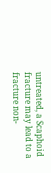untreated, a Scaphoid fracture may lead to a fracture non-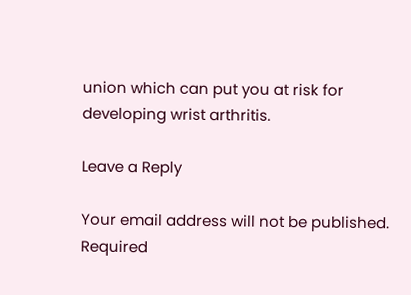union which can put you at risk for developing wrist arthritis.

Leave a Reply

Your email address will not be published. Required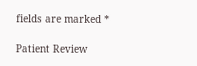fields are marked *

Patient Review